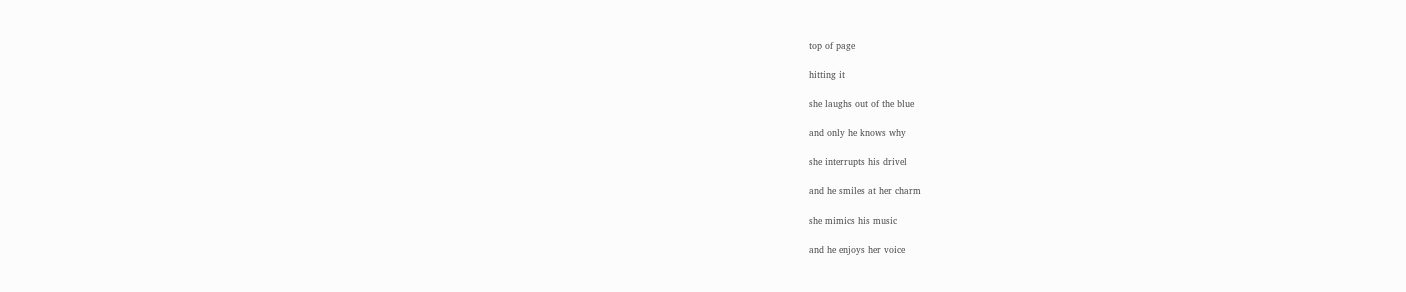top of page

hitting it

she laughs out of the blue

and only he knows why

she interrupts his drivel

and he smiles at her charm

she mimics his music

and he enjoys her voice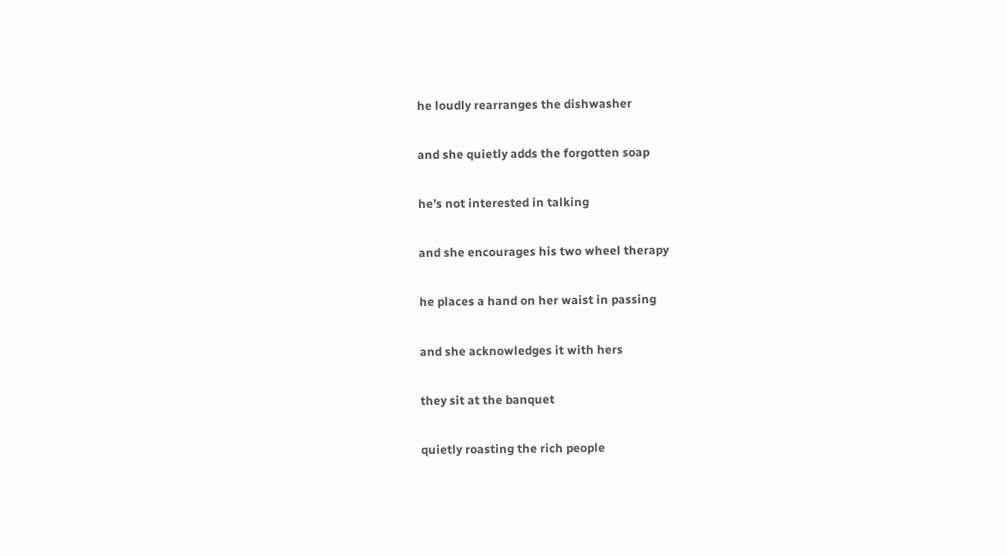he loudly rearranges the dishwasher

and she quietly adds the forgotten soap

he’s not interested in talking

and she encourages his two wheel therapy

he places a hand on her waist in passing

and she acknowledges it with hers

they sit at the banquet

quietly roasting the rich people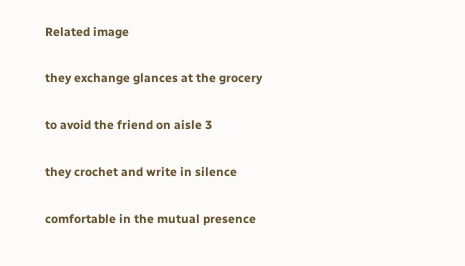Related image

they exchange glances at the grocery

to avoid the friend on aisle 3

they crochet and write in silence

comfortable in the mutual presence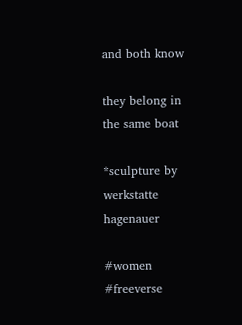and both know

they belong in the same boat

*sculpture by werkstatte hagenauer

#women #freeverse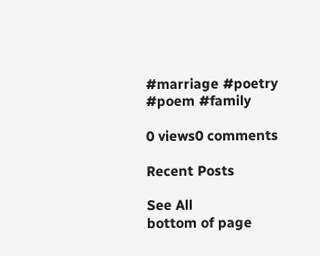#marriage #poetry #poem #family

0 views0 comments

Recent Posts

See All
bottom of page